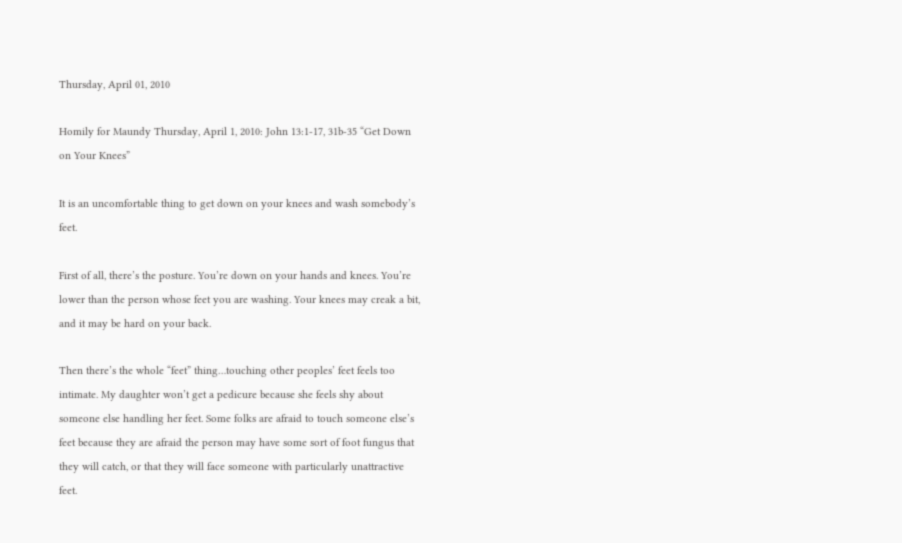Thursday, April 01, 2010

Homily for Maundy Thursday, April 1, 2010: John 13:1-17, 31b-35 “Get Down on Your Knees”

It is an uncomfortable thing to get down on your knees and wash somebody’s feet.

First of all, there’s the posture. You’re down on your hands and knees. You’re lower than the person whose feet you are washing. Your knees may creak a bit, and it may be hard on your back.

Then there’s the whole “feet” thing…touching other peoples’ feet feels too intimate. My daughter won’t get a pedicure because she feels shy about someone else handling her feet. Some folks are afraid to touch someone else’s feet because they are afraid the person may have some sort of foot fungus that they will catch, or that they will face someone with particularly unattractive feet.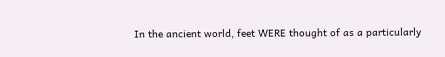In the ancient world, feet WERE thought of as a particularly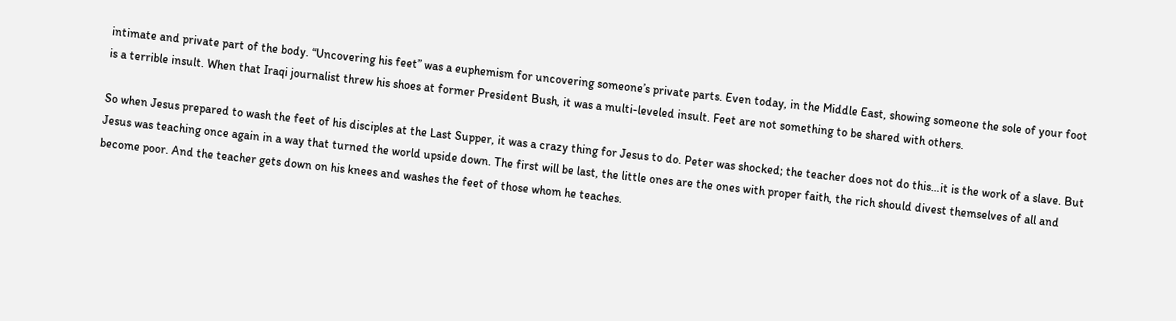intimate and private part of the body. “Uncovering his feet” was a euphemism for uncovering someone’s private parts. Even today, in the Middle East, showing someone the sole of your foot is a terrible insult. When that Iraqi journalist threw his shoes at former President Bush, it was a multi-leveled insult. Feet are not something to be shared with others.

So when Jesus prepared to wash the feet of his disciples at the Last Supper, it was a crazy thing for Jesus to do. Peter was shocked; the teacher does not do this…it is the work of a slave. But Jesus was teaching once again in a way that turned the world upside down. The first will be last, the little ones are the ones with proper faith, the rich should divest themselves of all and become poor. And the teacher gets down on his knees and washes the feet of those whom he teaches.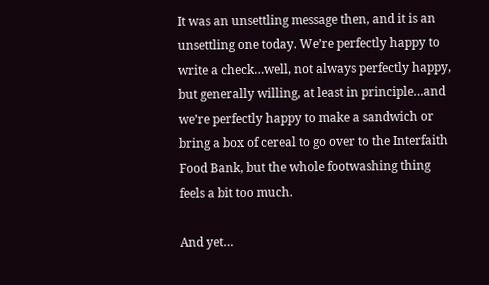It was an unsettling message then, and it is an unsettling one today. We’re perfectly happy to write a check…well, not always perfectly happy, but generally willing, at least in principle…and we’re perfectly happy to make a sandwich or bring a box of cereal to go over to the Interfaith Food Bank, but the whole footwashing thing feels a bit too much.

And yet…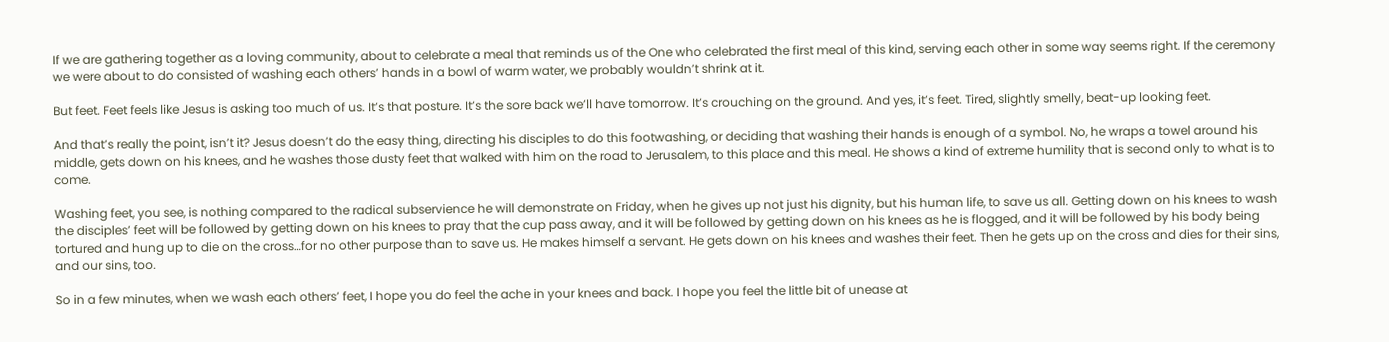If we are gathering together as a loving community, about to celebrate a meal that reminds us of the One who celebrated the first meal of this kind, serving each other in some way seems right. If the ceremony we were about to do consisted of washing each others’ hands in a bowl of warm water, we probably wouldn’t shrink at it.

But feet. Feet feels like Jesus is asking too much of us. It’s that posture. It’s the sore back we’ll have tomorrow. It’s crouching on the ground. And yes, it’s feet. Tired, slightly smelly, beat-up looking feet.

And that’s really the point, isn’t it? Jesus doesn’t do the easy thing, directing his disciples to do this footwashing, or deciding that washing their hands is enough of a symbol. No, he wraps a towel around his middle, gets down on his knees, and he washes those dusty feet that walked with him on the road to Jerusalem, to this place and this meal. He shows a kind of extreme humility that is second only to what is to come.

Washing feet, you see, is nothing compared to the radical subservience he will demonstrate on Friday, when he gives up not just his dignity, but his human life, to save us all. Getting down on his knees to wash the disciples’ feet will be followed by getting down on his knees to pray that the cup pass away, and it will be followed by getting down on his knees as he is flogged, and it will be followed by his body being tortured and hung up to die on the cross…for no other purpose than to save us. He makes himself a servant. He gets down on his knees and washes their feet. Then he gets up on the cross and dies for their sins, and our sins, too.

So in a few minutes, when we wash each others’ feet, I hope you do feel the ache in your knees and back. I hope you feel the little bit of unease at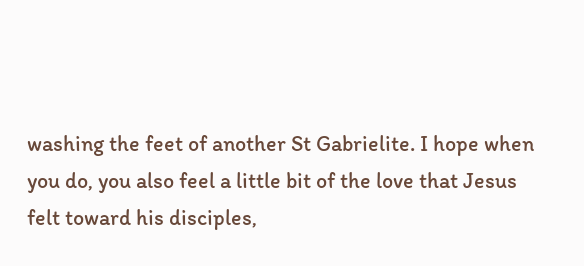washing the feet of another St Gabrielite. I hope when you do, you also feel a little bit of the love that Jesus felt toward his disciples,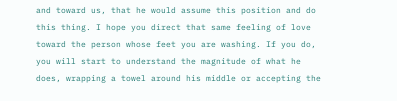and toward us, that he would assume this position and do this thing. I hope you direct that same feeling of love toward the person whose feet you are washing. If you do, you will start to understand the magnitude of what he does, wrapping a towel around his middle or accepting the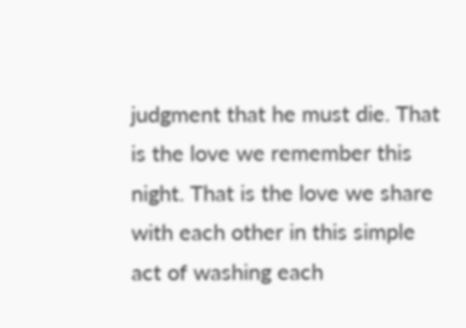judgment that he must die. That is the love we remember this night. That is the love we share with each other in this simple act of washing each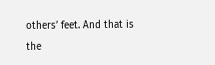others’ feet. And that is the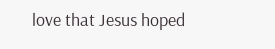love that Jesus hoped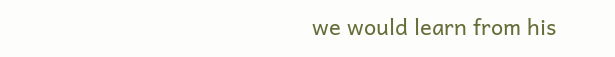we would learn from his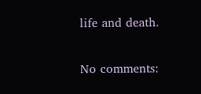life and death.


No comments: